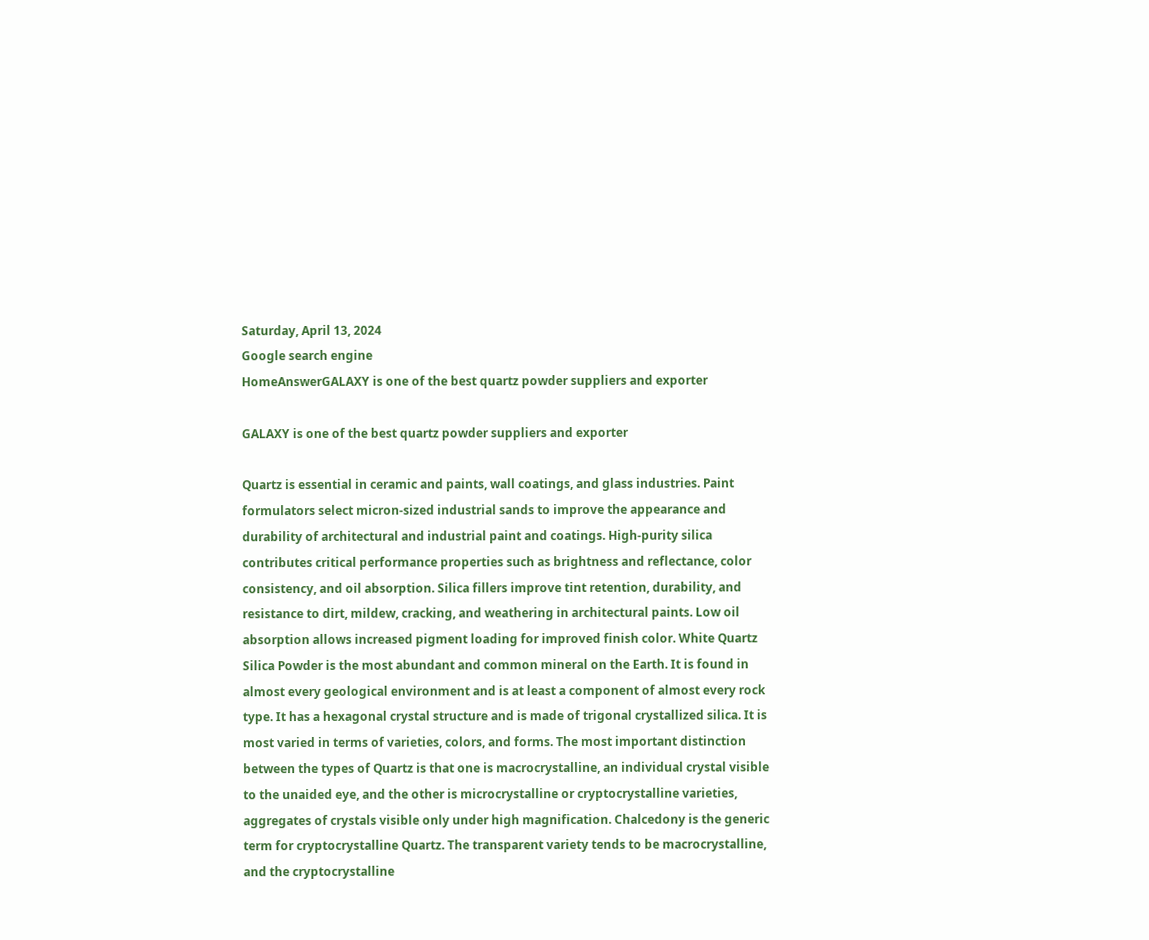Saturday, April 13, 2024
Google search engine
HomeAnswerGALAXY is one of the best quartz powder suppliers and exporter

GALAXY is one of the best quartz powder suppliers and exporter

Quartz is essential in ceramic and paints, wall coatings, and glass industries. Paint formulators select micron-sized industrial sands to improve the appearance and durability of architectural and industrial paint and coatings. High-purity silica contributes critical performance properties such as brightness and reflectance, color consistency, and oil absorption. Silica fillers improve tint retention, durability, and resistance to dirt, mildew, cracking, and weathering in architectural paints. Low oil absorption allows increased pigment loading for improved finish color. White Quartz Silica Powder is the most abundant and common mineral on the Earth. It is found in almost every geological environment and is at least a component of almost every rock type. It has a hexagonal crystal structure and is made of trigonal crystallized silica. It is most varied in terms of varieties, colors, and forms. The most important distinction between the types of Quartz is that one is macrocrystalline, an individual crystal visible to the unaided eye, and the other is microcrystalline or cryptocrystalline varieties, aggregates of crystals visible only under high magnification. Chalcedony is the generic term for cryptocrystalline Quartz. The transparent variety tends to be macrocrystalline, and the cryptocrystalline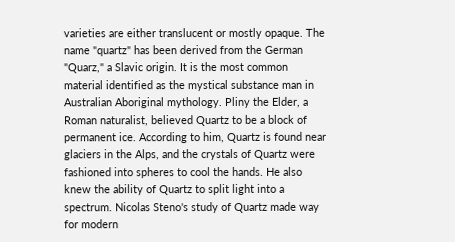varieties are either translucent or mostly opaque. The name "quartz" has been derived from the German "Quarz," a Slavic origin. It is the most common material identified as the mystical substance man in Australian Aboriginal mythology. Pliny the Elder, a Roman naturalist, believed Quartz to be a block of permanent ice. According to him, Quartz is found near glaciers in the Alps, and the crystals of Quartz were fashioned into spheres to cool the hands. He also knew the ability of Quartz to split light into a spectrum. Nicolas Steno's study of Quartz made way for modern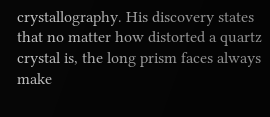crystallography. His discovery states that no matter how distorted a quartz crystal is, the long prism faces always make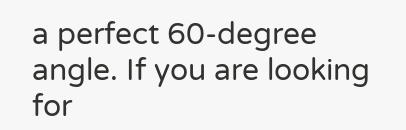a perfect 60-degree angle. If you are looking for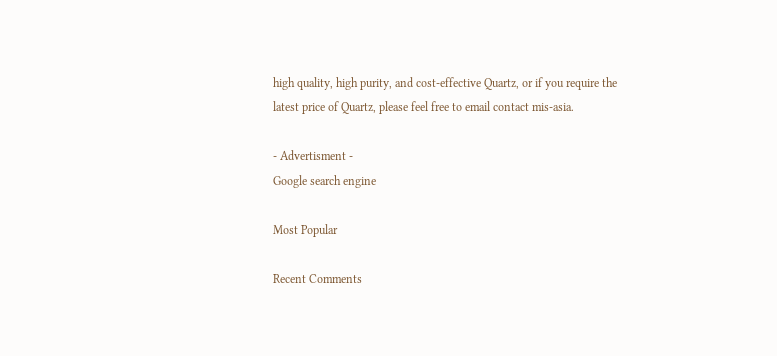high quality, high purity, and cost-effective Quartz, or if you require the latest price of Quartz, please feel free to email contact mis-asia.

- Advertisment -
Google search engine

Most Popular

Recent Comments